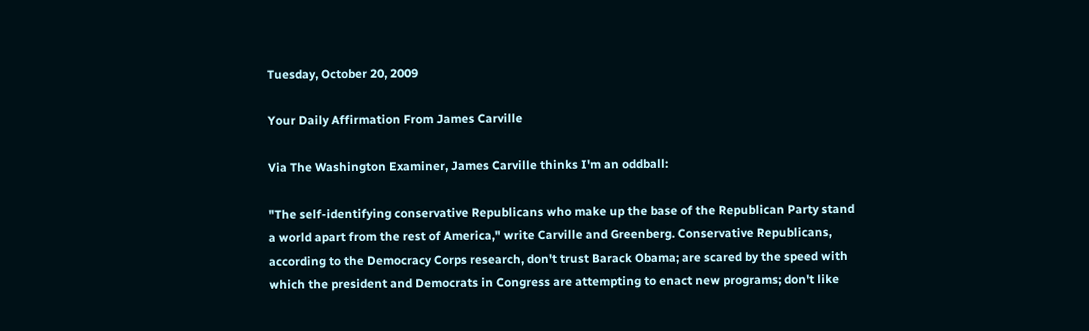Tuesday, October 20, 2009

Your Daily Affirmation From James Carville

Via The Washington Examiner, James Carville thinks I'm an oddball:

"The self-identifying conservative Republicans who make up the base of the Republican Party stand a world apart from the rest of America," write Carville and Greenberg. Conservative Republicans, according to the Democracy Corps research, don't trust Barack Obama; are scared by the speed with which the president and Democrats in Congress are attempting to enact new programs; don't like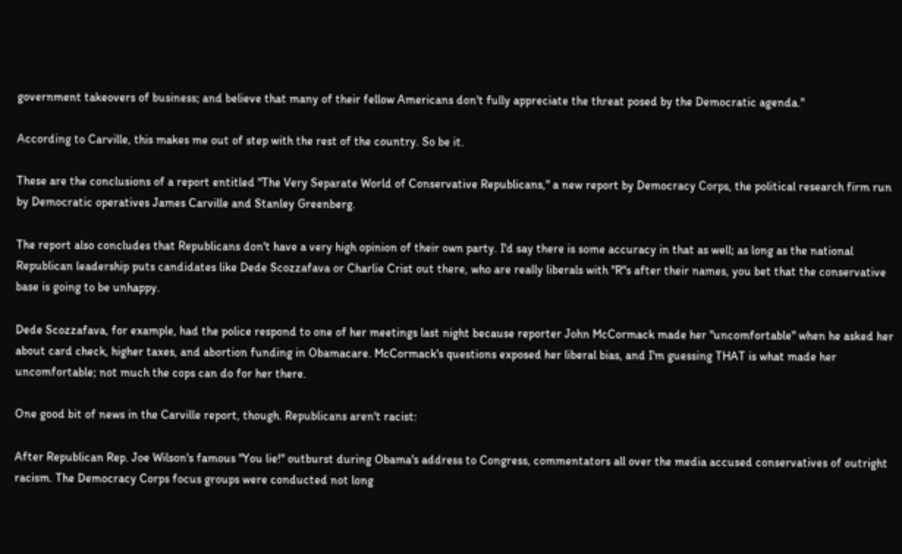government takeovers of business; and believe that many of their fellow Americans don't fully appreciate the threat posed by the Democratic agenda."

According to Carville, this makes me out of step with the rest of the country. So be it.

These are the conclusions of a report entitled "The Very Separate World of Conservative Republicans," a new report by Democracy Corps, the political research firm run by Democratic operatives James Carville and Stanley Greenberg.

The report also concludes that Republicans don't have a very high opinion of their own party. I'd say there is some accuracy in that as well; as long as the national Republican leadership puts candidates like Dede Scozzafava or Charlie Crist out there, who are really liberals with "R"s after their names, you bet that the conservative base is going to be unhappy.

Dede Scozzafava, for example, had the police respond to one of her meetings last night because reporter John McCormack made her "uncomfortable" when he asked her about card check, higher taxes, and abortion funding in Obamacare. McCormack's questions exposed her liberal bias, and I'm guessing THAT is what made her uncomfortable; not much the cops can do for her there.

One good bit of news in the Carville report, though. Republicans aren't racist:

After Republican Rep. Joe Wilson's famous "You lie!" outburst during Obama's address to Congress, commentators all over the media accused conservatives of outright racism. The Democracy Corps focus groups were conducted not long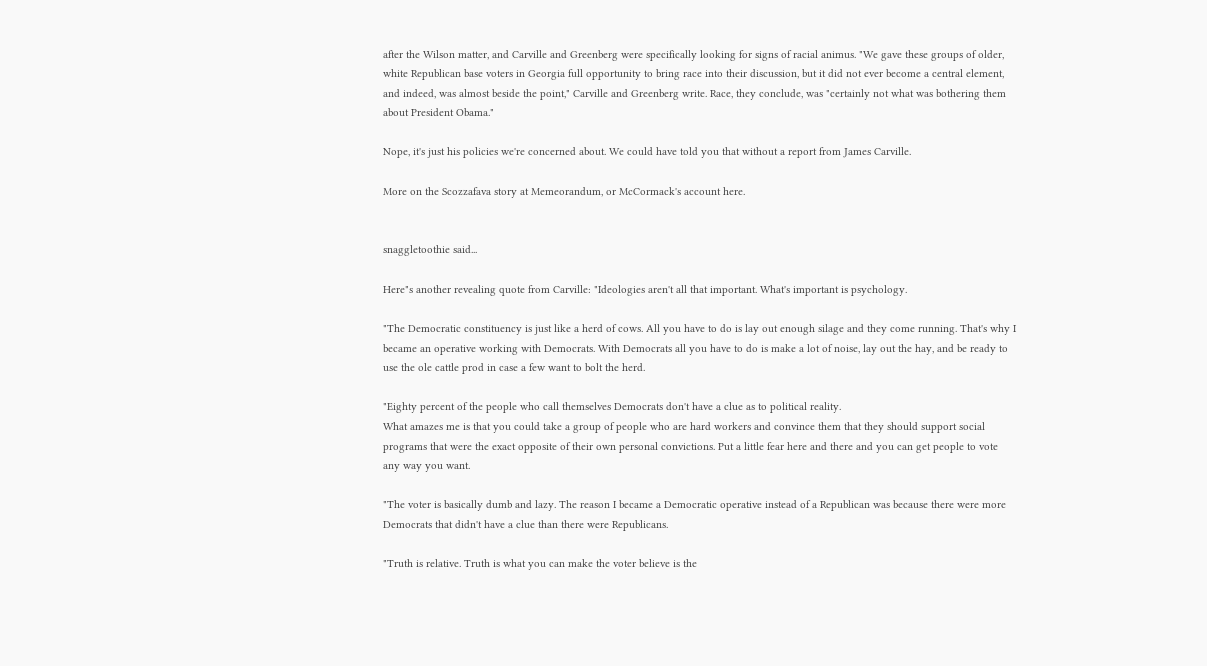after the Wilson matter, and Carville and Greenberg were specifically looking for signs of racial animus. "We gave these groups of older, white Republican base voters in Georgia full opportunity to bring race into their discussion, but it did not ever become a central element, and indeed, was almost beside the point," Carville and Greenberg write. Race, they conclude, was "certainly not what was bothering them about President Obama."

Nope, it's just his policies we're concerned about. We could have told you that without a report from James Carville.

More on the Scozzafava story at Memeorandum, or McCormack's account here.


snaggletoothie said...

Here"s another revealing quote from Carville: "Ideologies aren't all that important. What's important is psychology.

"The Democratic constituency is just like a herd of cows. All you have to do is lay out enough silage and they come running. That's why I became an operative working with Democrats. With Democrats all you have to do is make a lot of noise, lay out the hay, and be ready to use the ole cattle prod in case a few want to bolt the herd.

"Eighty percent of the people who call themselves Democrats don't have a clue as to political reality.
What amazes me is that you could take a group of people who are hard workers and convince them that they should support social programs that were the exact opposite of their own personal convictions. Put a little fear here and there and you can get people to vote any way you want.

"The voter is basically dumb and lazy. The reason I became a Democratic operative instead of a Republican was because there were more Democrats that didn't have a clue than there were Republicans.

"Truth is relative. Truth is what you can make the voter believe is the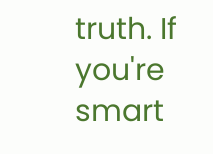truth. If you're smart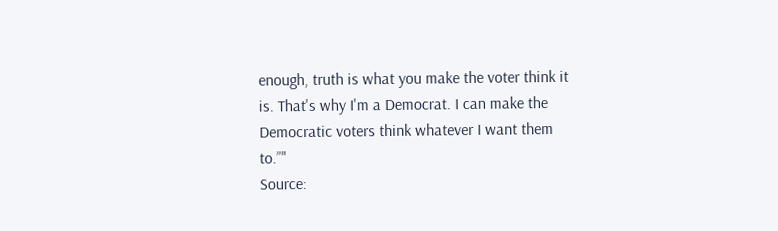enough, truth is what you make the voter think it is. That's why I'm a Democrat. I can make the Democratic voters think whatever I want them to.”"
Source: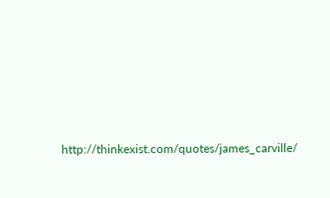http://thinkexist.com/quotes/james_carville/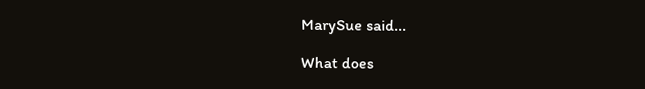MarySue said...

What does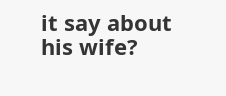it say about his wife?